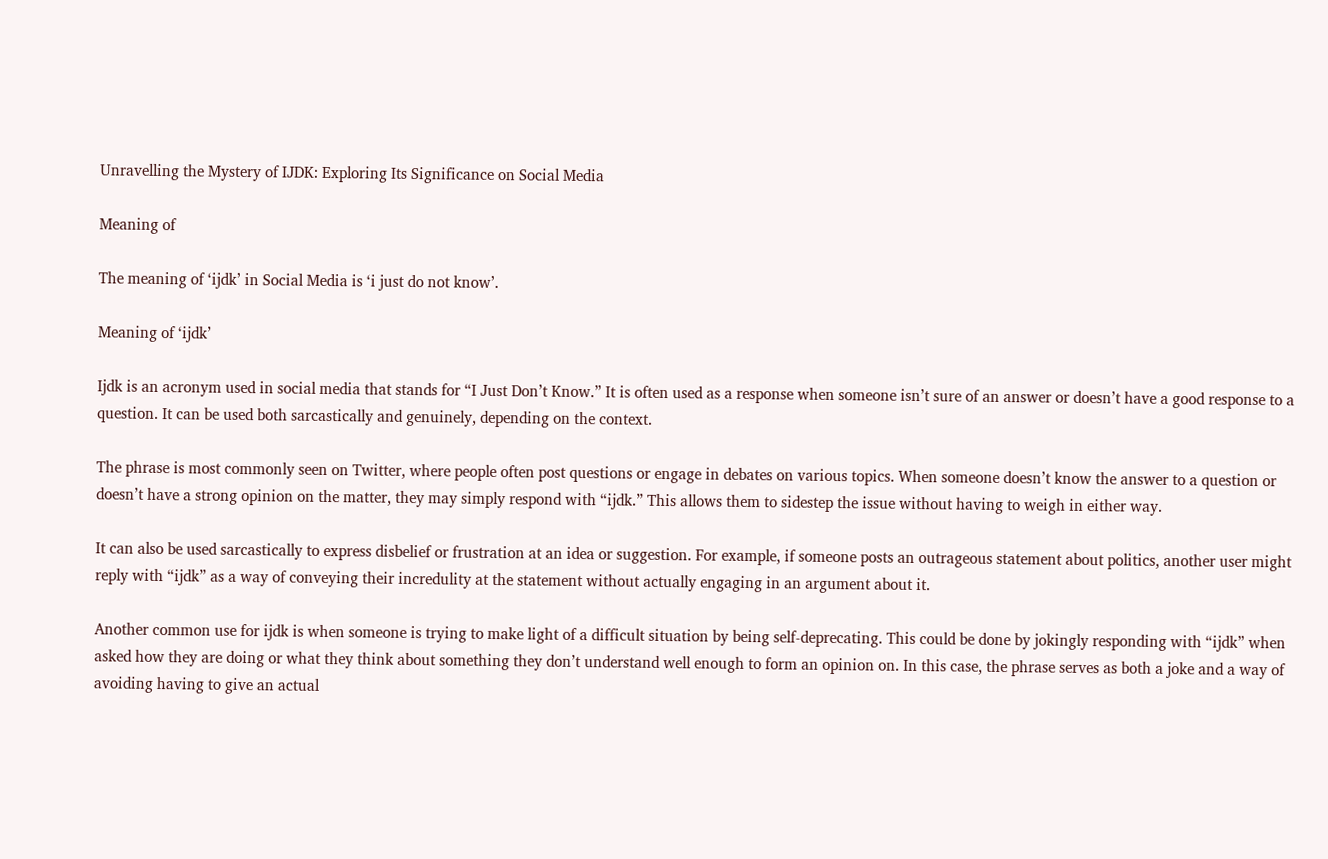Unravelling the Mystery of IJDK: Exploring Its Significance on Social Media

Meaning of

The meaning of ‘ijdk’ in Social Media is ‘i just do not know’.

Meaning of ‘ijdk’

Ijdk is an acronym used in social media that stands for “I Just Don’t Know.” It is often used as a response when someone isn’t sure of an answer or doesn’t have a good response to a question. It can be used both sarcastically and genuinely, depending on the context.

The phrase is most commonly seen on Twitter, where people often post questions or engage in debates on various topics. When someone doesn’t know the answer to a question or doesn’t have a strong opinion on the matter, they may simply respond with “ijdk.” This allows them to sidestep the issue without having to weigh in either way.

It can also be used sarcastically to express disbelief or frustration at an idea or suggestion. For example, if someone posts an outrageous statement about politics, another user might reply with “ijdk” as a way of conveying their incredulity at the statement without actually engaging in an argument about it.

Another common use for ijdk is when someone is trying to make light of a difficult situation by being self-deprecating. This could be done by jokingly responding with “ijdk” when asked how they are doing or what they think about something they don’t understand well enough to form an opinion on. In this case, the phrase serves as both a joke and a way of avoiding having to give an actual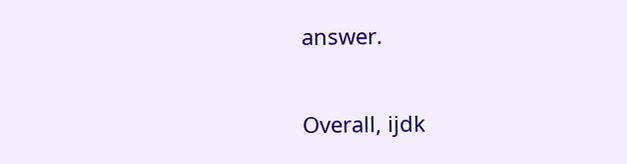answer.

Overall, ijdk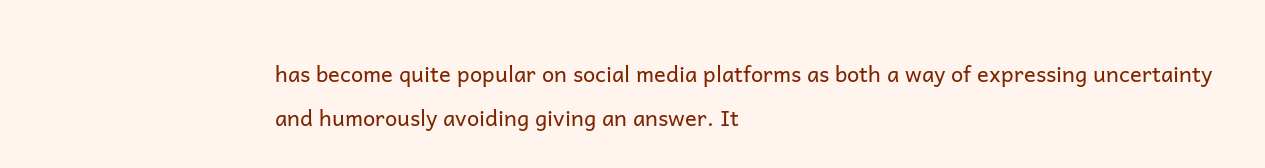has become quite popular on social media platforms as both a way of expressing uncertainty and humorously avoiding giving an answer. It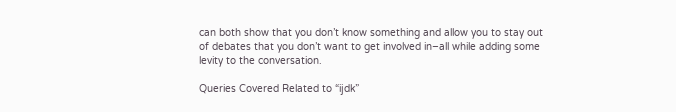can both show that you don’t know something and allow you to stay out of debates that you don’t want to get involved in–all while adding some levity to the conversation.

Queries Covered Related to “ijdk”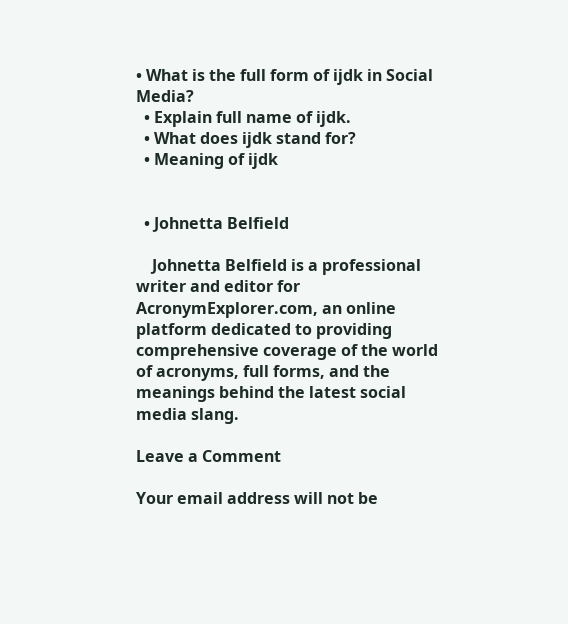• What is the full form of ijdk in Social Media?
  • Explain full name of ijdk.
  • What does ijdk stand for?
  • Meaning of ijdk


  • Johnetta Belfield

    Johnetta Belfield is a professional writer and editor for AcronymExplorer.com, an online platform dedicated to providing comprehensive coverage of the world of acronyms, full forms, and the meanings behind the latest social media slang.

Leave a Comment

Your email address will not be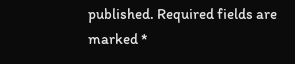published. Required fields are marked *